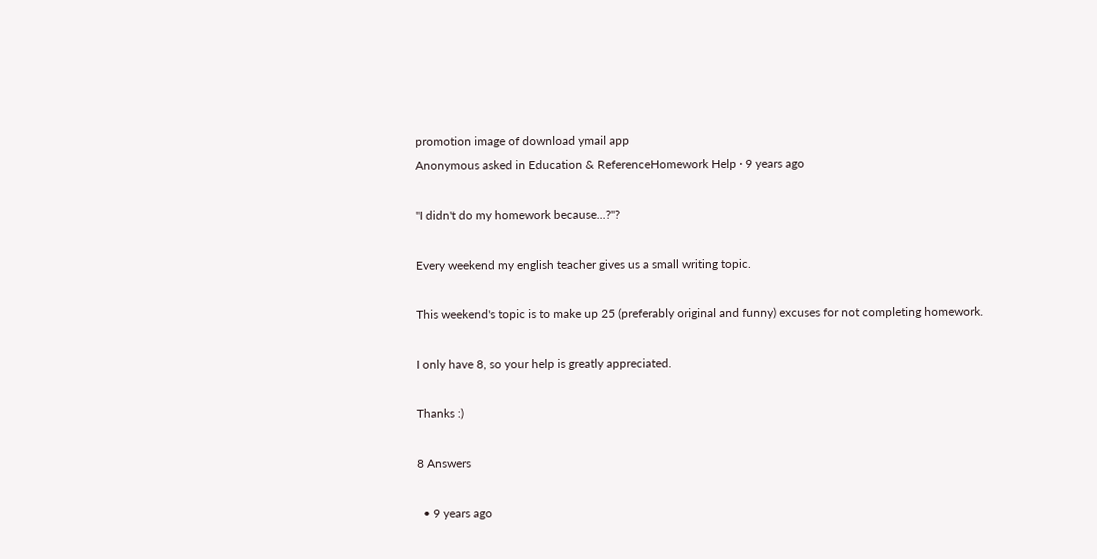promotion image of download ymail app
Anonymous asked in Education & ReferenceHomework Help · 9 years ago

"I didn't do my homework because...?"?

Every weekend my english teacher gives us a small writing topic.

This weekend's topic is to make up 25 (preferably original and funny) excuses for not completing homework.

I only have 8, so your help is greatly appreciated.

Thanks :)

8 Answers

  • 9 years ago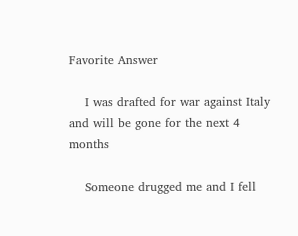Favorite Answer

    I was drafted for war against Italy and will be gone for the next 4 months

    Someone drugged me and I fell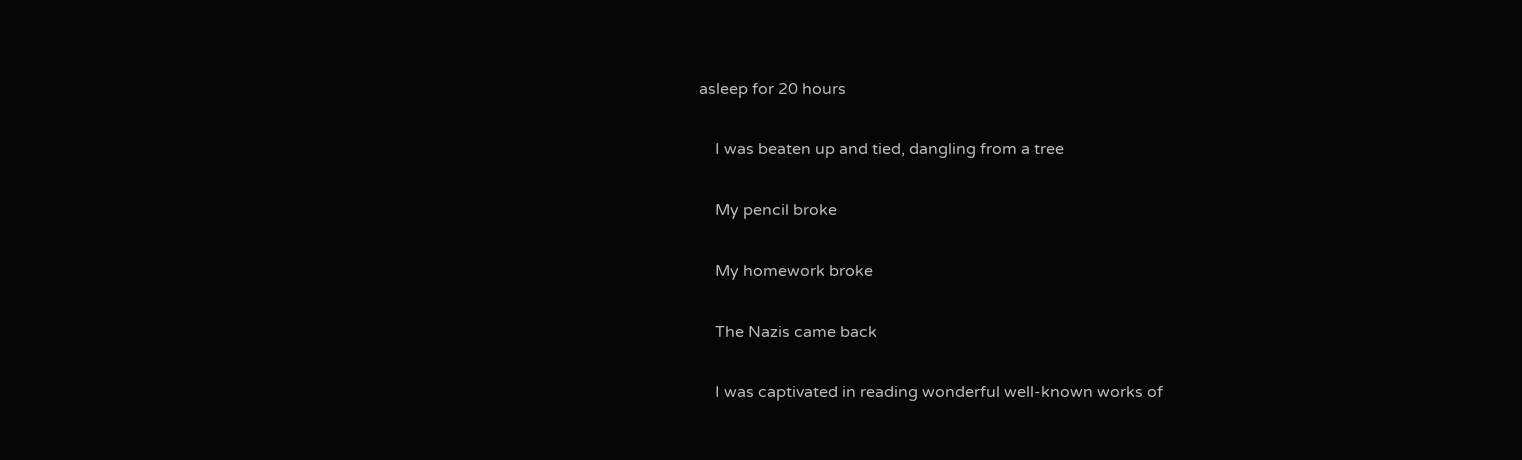asleep for 20 hours

    I was beaten up and tied, dangling from a tree

    My pencil broke

    My homework broke

    The Nazis came back

    I was captivated in reading wonderful well-known works of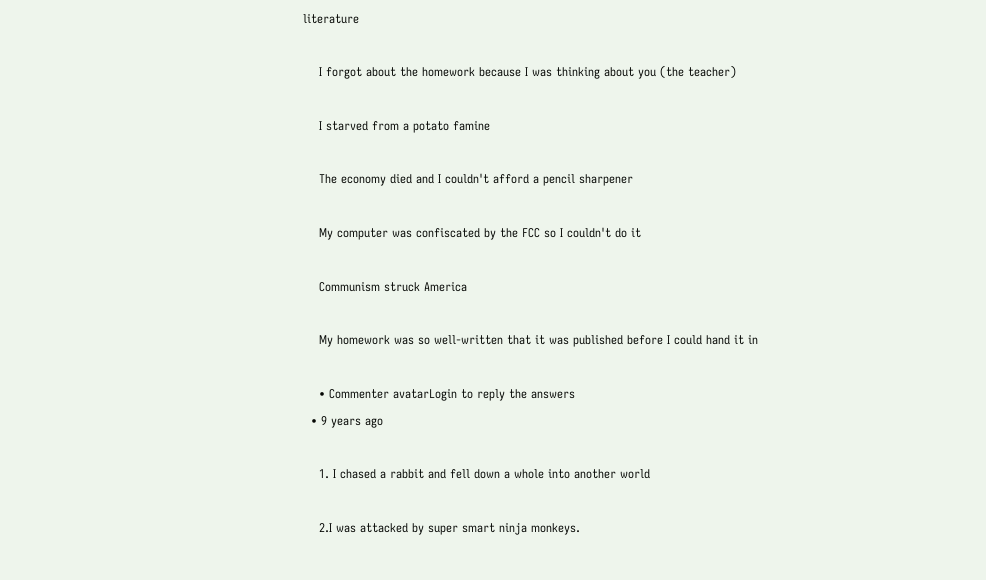literature

    I forgot about the homework because I was thinking about you (the teacher)

    I starved from a potato famine

    The economy died and I couldn't afford a pencil sharpener

    My computer was confiscated by the FCC so I couldn't do it

    Communism struck America

    My homework was so well-written that it was published before I could hand it in

    • Commenter avatarLogin to reply the answers
  • 9 years ago

    1. I chased a rabbit and fell down a whole into another world

    2.I was attacked by super smart ninja monkeys.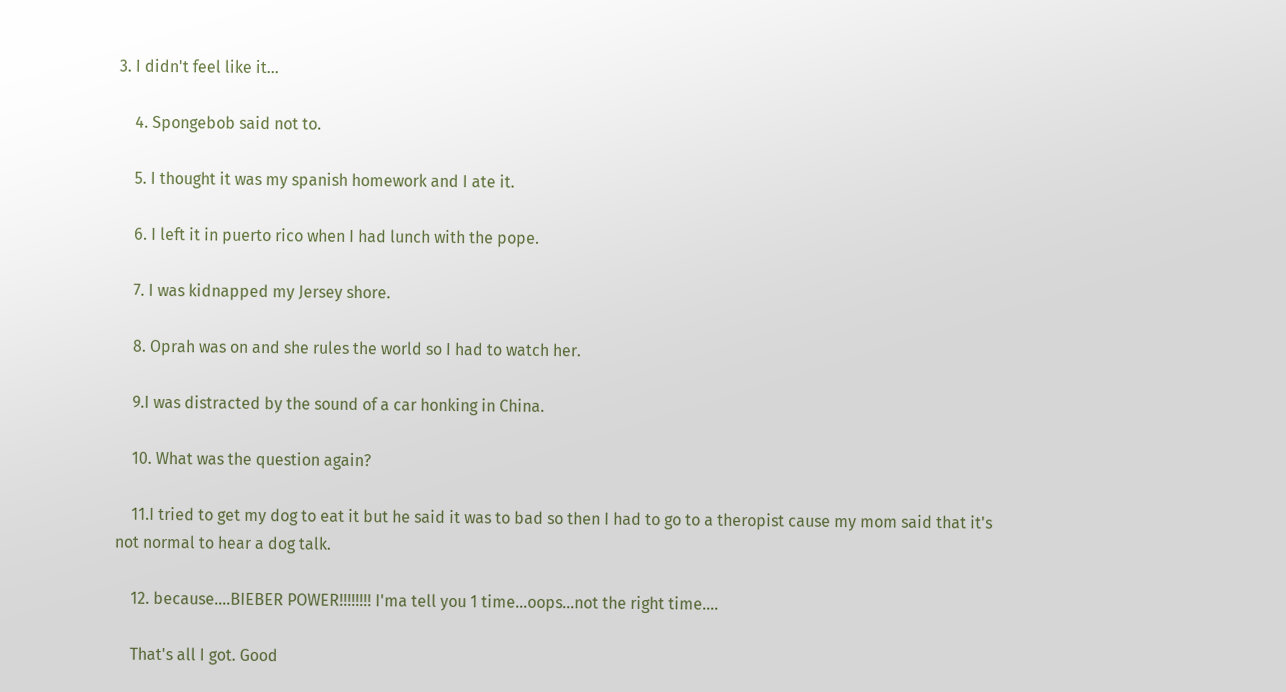3. I didn't feel like it...

    4. Spongebob said not to.

    5. I thought it was my spanish homework and I ate it.

    6. I left it in puerto rico when I had lunch with the pope.

    7. I was kidnapped my Jersey shore.

    8. Oprah was on and she rules the world so I had to watch her.

    9.I was distracted by the sound of a car honking in China.

    10. What was the question again?

    11.I tried to get my dog to eat it but he said it was to bad so then I had to go to a theropist cause my mom said that it's not normal to hear a dog talk.

    12. because....BIEBER POWER!!!!!!!! I'ma tell you 1 time...oops...not the right time....

    That's all I got. Good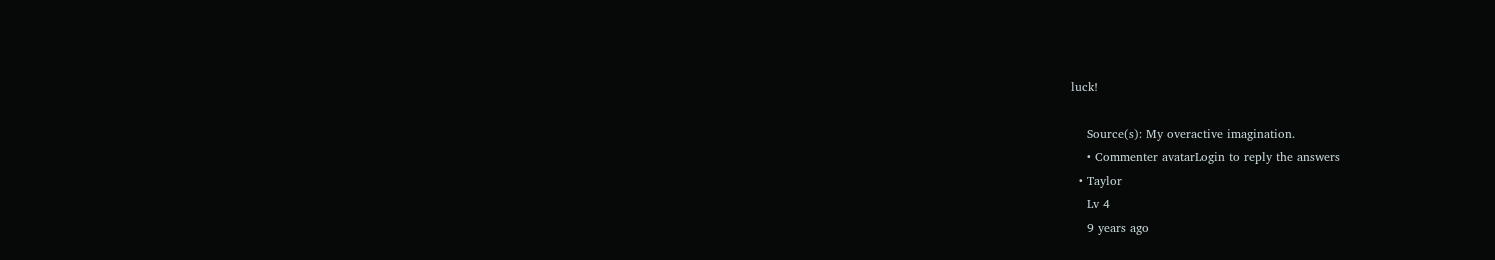luck!

    Source(s): My overactive imagination.
    • Commenter avatarLogin to reply the answers
  • Taylor
    Lv 4
    9 years ago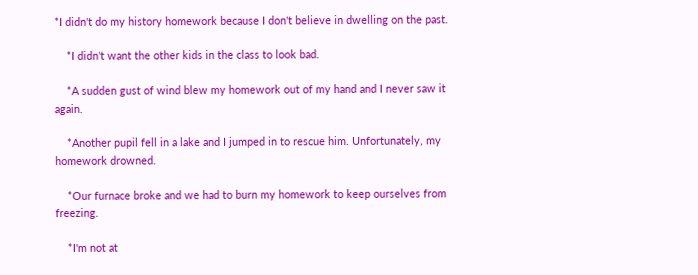*I didn't do my history homework because I don't believe in dwelling on the past.

    *I didn't want the other kids in the class to look bad.

    *A sudden gust of wind blew my homework out of my hand and I never saw it again.

    *Another pupil fell in a lake and I jumped in to rescue him. Unfortunately, my homework drowned.

    *Our furnace broke and we had to burn my homework to keep ourselves from freezing.

    *I'm not at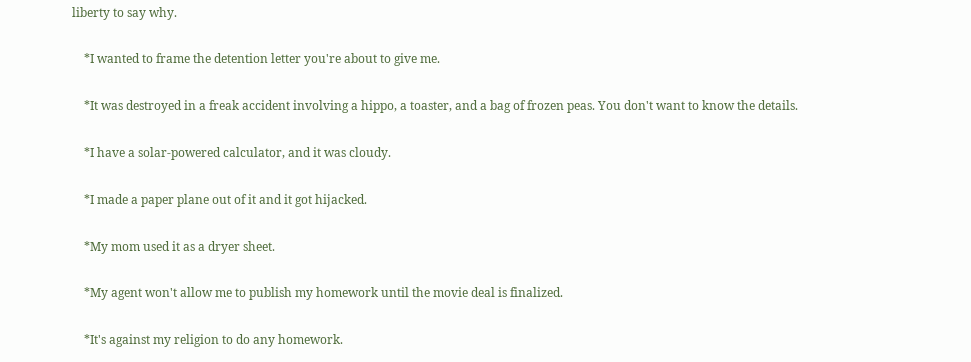liberty to say why.

    *I wanted to frame the detention letter you're about to give me.

    *It was destroyed in a freak accident involving a hippo, a toaster, and a bag of frozen peas. You don't want to know the details.

    *I have a solar-powered calculator, and it was cloudy.

    *I made a paper plane out of it and it got hijacked.

    *My mom used it as a dryer sheet.

    *My agent won't allow me to publish my homework until the movie deal is finalized.

    *It's against my religion to do any homework.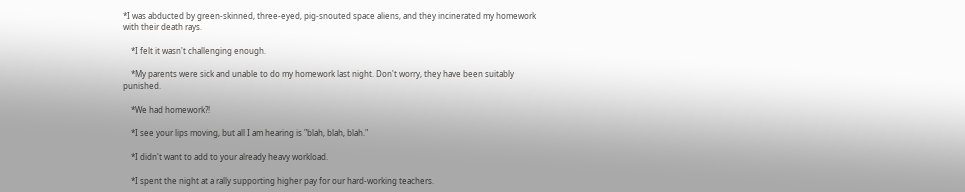*I was abducted by green-skinned, three-eyed, pig-snouted space aliens, and they incinerated my homework with their death rays.

    *I felt it wasn't challenging enough.

    *My parents were sick and unable to do my homework last night. Don't worry, they have been suitably punished.

    *We had homework?!

    *I see your lips moving, but all I am hearing is "blah, blah, blah."

    *I didn't want to add to your already heavy workload.

    *I spent the night at a rally supporting higher pay for our hard-working teachers.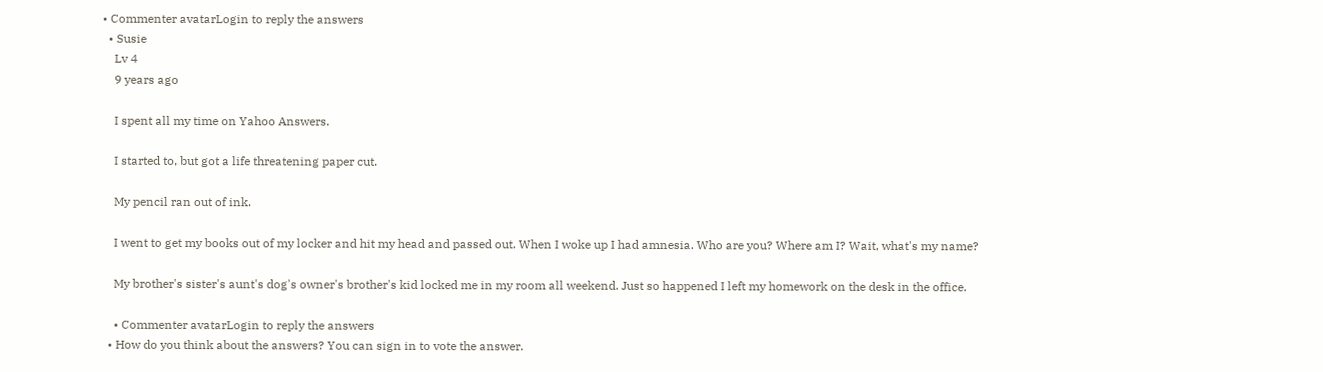• Commenter avatarLogin to reply the answers
  • Susie
    Lv 4
    9 years ago

    I spent all my time on Yahoo Answers.

    I started to, but got a life threatening paper cut.

    My pencil ran out of ink.

    I went to get my books out of my locker and hit my head and passed out. When I woke up I had amnesia. Who are you? Where am I? Wait, what's my name?

    My brother's sister's aunt's dog's owner's brother's kid locked me in my room all weekend. Just so happened I left my homework on the desk in the office.

    • Commenter avatarLogin to reply the answers
  • How do you think about the answers? You can sign in to vote the answer.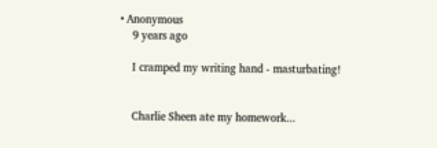• Anonymous
    9 years ago

    I cramped my writing hand - masturbating!


    Charlie Sheen ate my homework...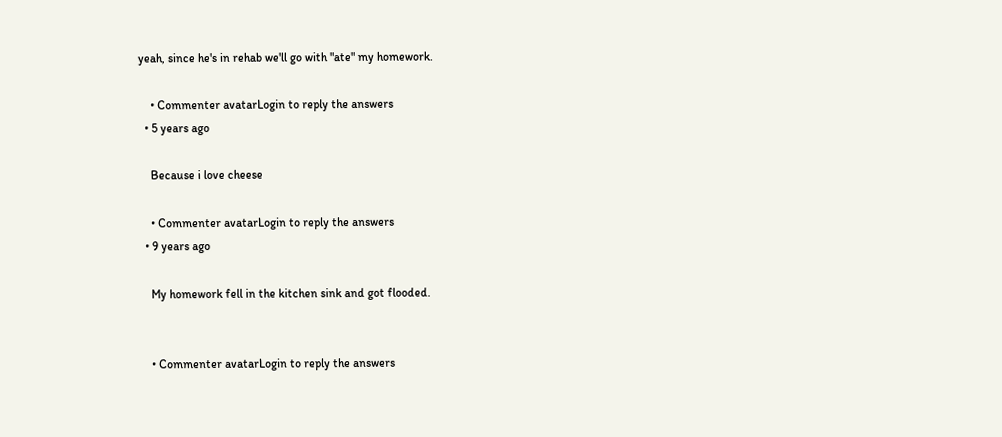yeah, since he's in rehab we'll go with "ate" my homework.

    • Commenter avatarLogin to reply the answers
  • 5 years ago

    Because i love cheese

    • Commenter avatarLogin to reply the answers
  • 9 years ago

    My homework fell in the kitchen sink and got flooded.


    • Commenter avatarLogin to reply the answers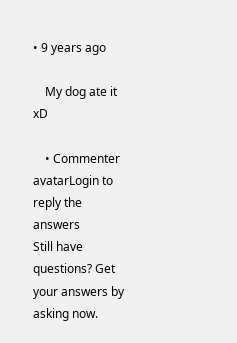• 9 years ago

    My dog ate it xD

    • Commenter avatarLogin to reply the answers
Still have questions? Get your answers by asking now.